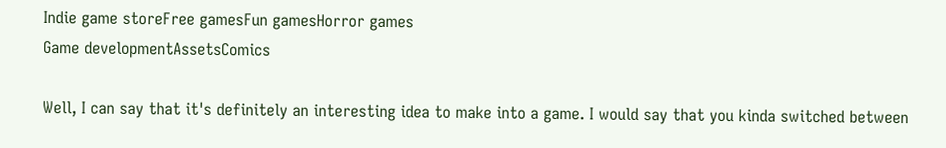Indie game storeFree gamesFun gamesHorror games
Game developmentAssetsComics

Well, I can say that it's definitely an interesting idea to make into a game. I would say that you kinda switched between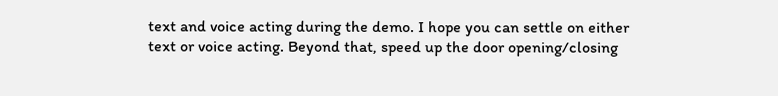text and voice acting during the demo. I hope you can settle on either text or voice acting. Beyond that, speed up the door opening/closing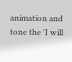animation and tone the 'I will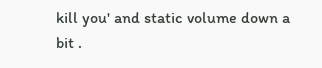kill you' and static volume down a bit .